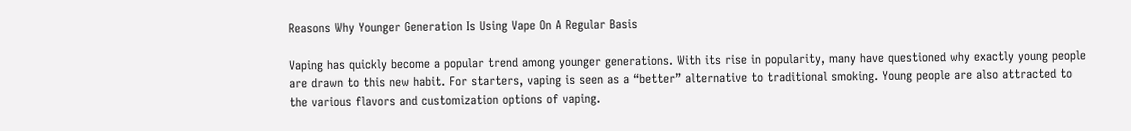Reasons Why Younger Generation Is Using Vape On A Regular Basis

Vaping has quickly become a popular trend among younger generations. With its rise in popularity, many have questioned why exactly young people are drawn to this new habit. For starters, vaping is seen as a “better” alternative to traditional smoking. Young people are also attracted to the various flavors and customization options of vaping.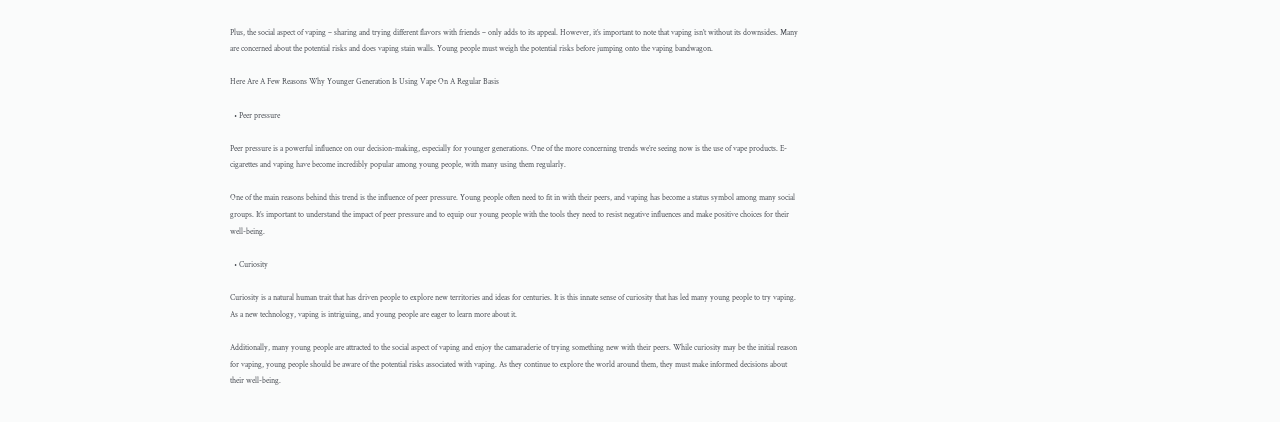Plus, the social aspect of vaping – sharing and trying different flavors with friends – only adds to its appeal. However, it’s important to note that vaping isn’t without its downsides. Many are concerned about the potential risks and does vaping stain walls. Young people must weigh the potential risks before jumping onto the vaping bandwagon.

Here Are A Few Reasons Why Younger Generation Is Using Vape On A Regular Basis

  • Peer pressure

Peer pressure is a powerful influence on our decision-making, especially for younger generations. One of the more concerning trends we’re seeing now is the use of vape products. E-cigarettes and vaping have become incredibly popular among young people, with many using them regularly.

One of the main reasons behind this trend is the influence of peer pressure. Young people often need to fit in with their peers, and vaping has become a status symbol among many social groups. It’s important to understand the impact of peer pressure and to equip our young people with the tools they need to resist negative influences and make positive choices for their well-being.

  • Curiosity

Curiosity is a natural human trait that has driven people to explore new territories and ideas for centuries. It is this innate sense of curiosity that has led many young people to try vaping. As a new technology, vaping is intriguing, and young people are eager to learn more about it.

Additionally, many young people are attracted to the social aspect of vaping and enjoy the camaraderie of trying something new with their peers. While curiosity may be the initial reason for vaping, young people should be aware of the potential risks associated with vaping. As they continue to explore the world around them, they must make informed decisions about their well-being.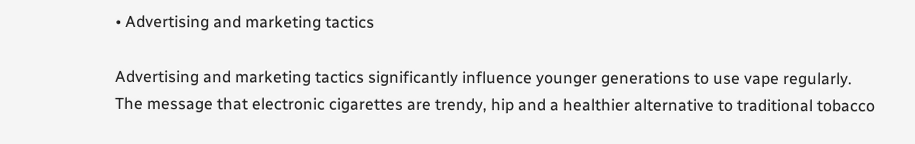• Advertising and marketing tactics

Advertising and marketing tactics significantly influence younger generations to use vape regularly. The message that electronic cigarettes are trendy, hip and a healthier alternative to traditional tobacco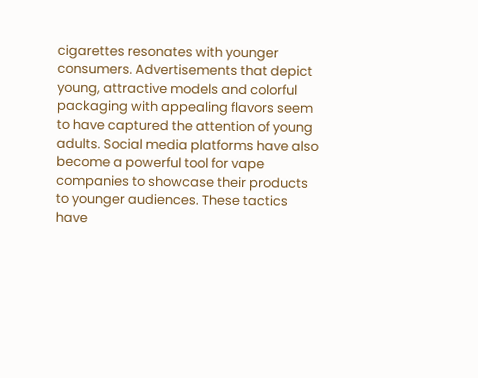cigarettes resonates with younger consumers. Advertisements that depict young, attractive models and colorful packaging with appealing flavors seem to have captured the attention of young adults. Social media platforms have also become a powerful tool for vape companies to showcase their products to younger audiences. These tactics have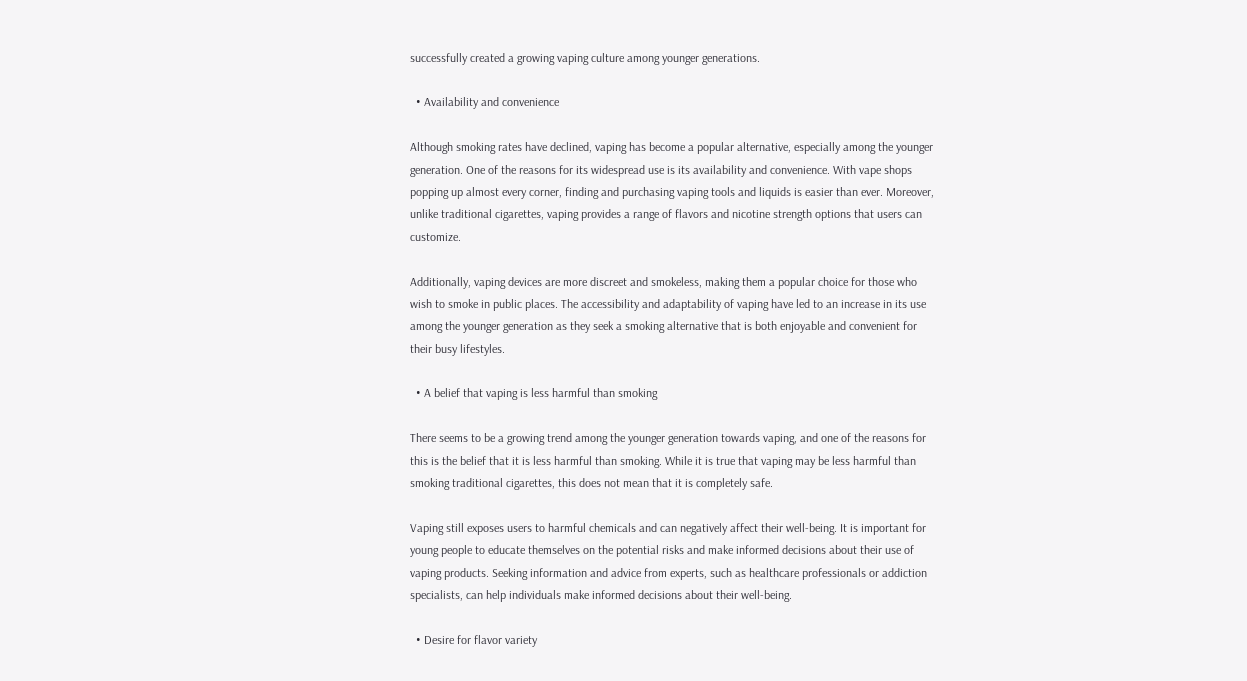successfully created a growing vaping culture among younger generations.

  • Availability and convenience

Although smoking rates have declined, vaping has become a popular alternative, especially among the younger generation. One of the reasons for its widespread use is its availability and convenience. With vape shops popping up almost every corner, finding and purchasing vaping tools and liquids is easier than ever. Moreover, unlike traditional cigarettes, vaping provides a range of flavors and nicotine strength options that users can customize.

Additionally, vaping devices are more discreet and smokeless, making them a popular choice for those who wish to smoke in public places. The accessibility and adaptability of vaping have led to an increase in its use among the younger generation as they seek a smoking alternative that is both enjoyable and convenient for their busy lifestyles.

  • A belief that vaping is less harmful than smoking

There seems to be a growing trend among the younger generation towards vaping, and one of the reasons for this is the belief that it is less harmful than smoking. While it is true that vaping may be less harmful than smoking traditional cigarettes, this does not mean that it is completely safe.

Vaping still exposes users to harmful chemicals and can negatively affect their well-being. It is important for young people to educate themselves on the potential risks and make informed decisions about their use of vaping products. Seeking information and advice from experts, such as healthcare professionals or addiction specialists, can help individuals make informed decisions about their well-being.

  • Desire for flavor variety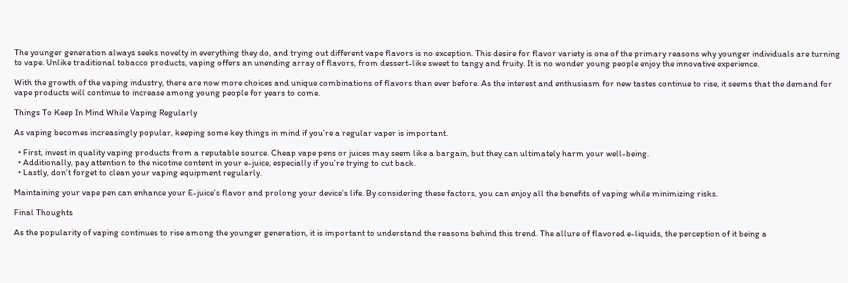The younger generation always seeks novelty in everything they do, and trying out different vape flavors is no exception. This desire for flavor variety is one of the primary reasons why younger individuals are turning to vape. Unlike traditional tobacco products, vaping offers an unending array of flavors, from dessert-like sweet to tangy and fruity. It is no wonder young people enjoy the innovative experience.

With the growth of the vaping industry, there are now more choices and unique combinations of flavors than ever before. As the interest and enthusiasm for new tastes continue to rise, it seems that the demand for vape products will continue to increase among young people for years to come.

Things To Keep In Mind While Vaping Regularly

As vaping becomes increasingly popular, keeping some key things in mind if you’re a regular vaper is important.

  • First, invest in quality vaping products from a reputable source. Cheap vape pens or juices may seem like a bargain, but they can ultimately harm your well-being.
  • Additionally, pay attention to the nicotine content in your e-juice, especially if you’re trying to cut back.
  • Lastly, don’t forget to clean your vaping equipment regularly.

Maintaining your vape pen can enhance your E-juice’s flavor and prolong your device’s life. By considering these factors, you can enjoy all the benefits of vaping while minimizing risks.

Final Thoughts

As the popularity of vaping continues to rise among the younger generation, it is important to understand the reasons behind this trend. The allure of flavored e-liquids, the perception of it being a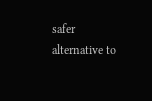safer alternative to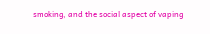smoking, and the social aspect of vaping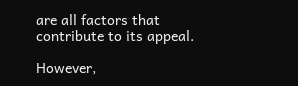are all factors that contribute to its appeal.

However,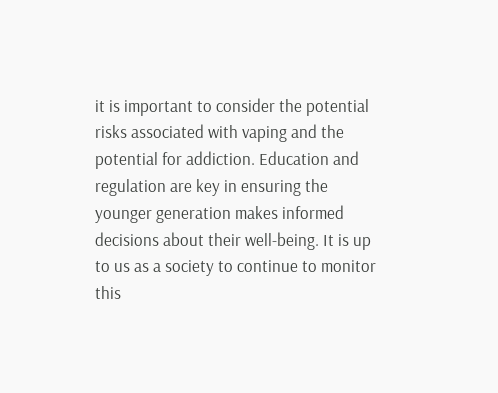it is important to consider the potential risks associated with vaping and the potential for addiction. Education and regulation are key in ensuring the younger generation makes informed decisions about their well-being. It is up to us as a society to continue to monitor this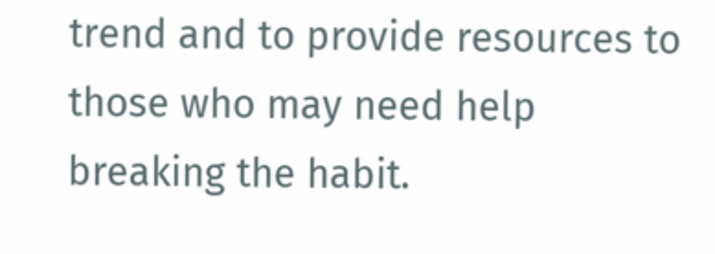trend and to provide resources to those who may need help breaking the habit.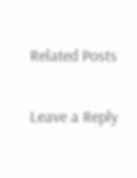Related Posts

Leave a Reply